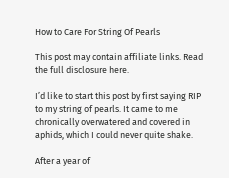How to Care For String Of Pearls

This post may contain affiliate links. Read the full disclosure here.

I’d like to start this post by first saying RIP to my string of pearls. It came to me chronically overwatered and covered in aphids, which I could never quite shake.

After a year of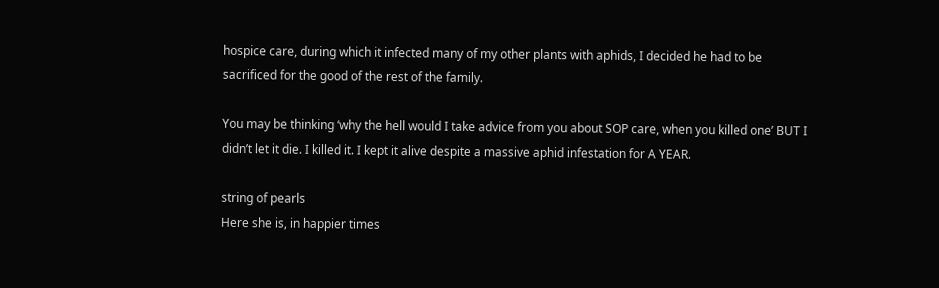hospice care, during which it infected many of my other plants with aphids, I decided he had to be sacrificed for the good of the rest of the family.

You may be thinking ‘why the hell would I take advice from you about SOP care, when you killed one’ BUT I didn’t let it die. I killed it. I kept it alive despite a massive aphid infestation for A YEAR.

string of pearls
Here she is, in happier times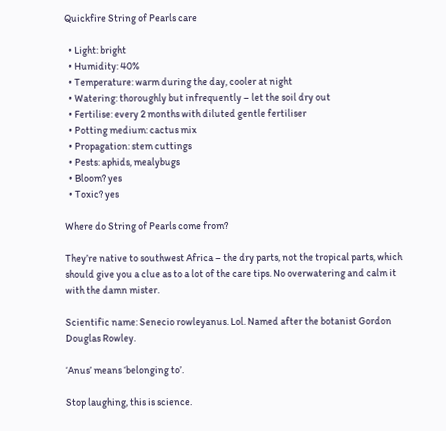Quickfire String of Pearls care

  • Light: bright
  • Humidity: 40%
  • Temperature: warm during the day, cooler at night
  • Watering: thoroughly but infrequently – let the soil dry out
  • Fertilise: every 2 months with diluted gentle fertiliser
  • Potting medium: cactus mix
  • Propagation: stem cuttings
  • Pests: aphids, mealybugs
  • Bloom? yes
  • Toxic? yes

Where do String of Pearls come from?

They’re native to southwest Africa – the dry parts, not the tropical parts, which should give you a clue as to a lot of the care tips. No overwatering and calm it with the damn mister.

Scientific name: Senecio rowleyanus. Lol. Named after the botanist Gordon Douglas Rowley.

‘Anus’ means ‘belonging to’.

Stop laughing, this is science.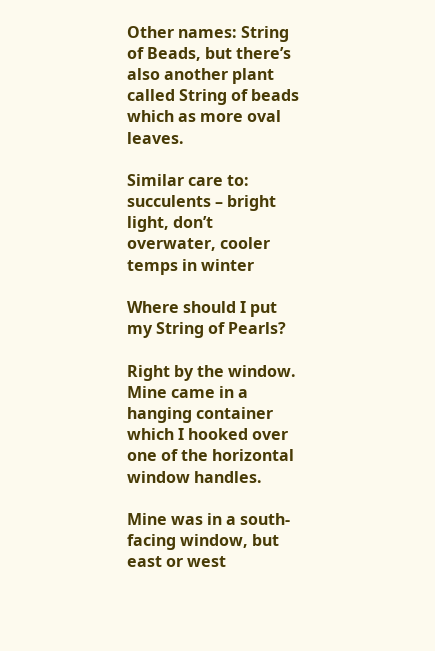Other names: String of Beads, but there’s also another plant called String of beads which as more oval leaves.

Similar care to: succulents – bright light, don’t overwater, cooler temps in winter

Where should I put my String of Pearls?

Right by the window. Mine came in a hanging container which I hooked over one of the horizontal window handles.

Mine was in a south-facing window, but east or west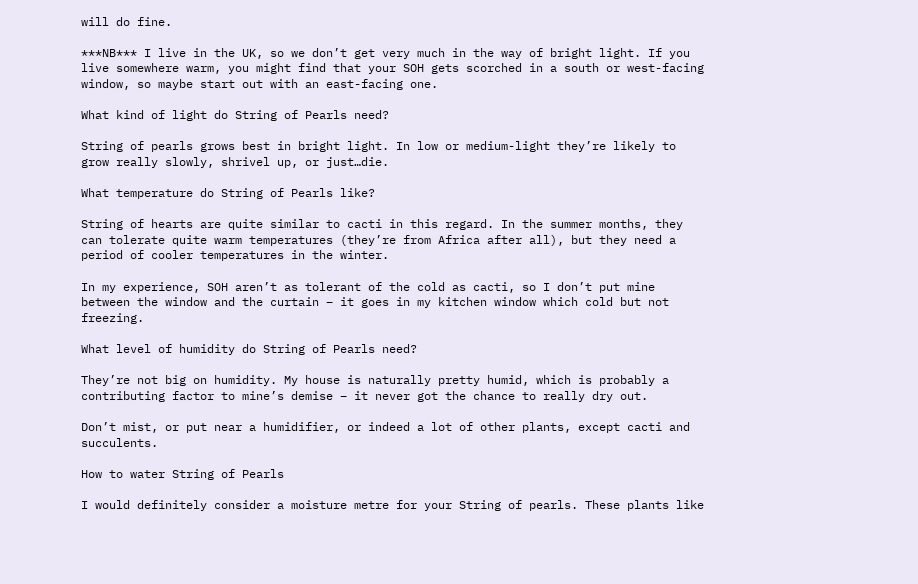will do fine.

***NB*** I live in the UK, so we don’t get very much in the way of bright light. If you live somewhere warm, you might find that your SOH gets scorched in a south or west-facing window, so maybe start out with an east-facing one.

What kind of light do String of Pearls need?

String of pearls grows best in bright light. In low or medium-light they’re likely to grow really slowly, shrivel up, or just…die.

What temperature do String of Pearls like?

String of hearts are quite similar to cacti in this regard. In the summer months, they can tolerate quite warm temperatures (they’re from Africa after all), but they need a period of cooler temperatures in the winter.

In my experience, SOH aren’t as tolerant of the cold as cacti, so I don’t put mine between the window and the curtain – it goes in my kitchen window which cold but not freezing.

What level of humidity do String of Pearls need?

They’re not big on humidity. My house is naturally pretty humid, which is probably a contributing factor to mine’s demise – it never got the chance to really dry out.

Don’t mist, or put near a humidifier, or indeed a lot of other plants, except cacti and succulents.

How to water String of Pearls

I would definitely consider a moisture metre for your String of pearls. These plants like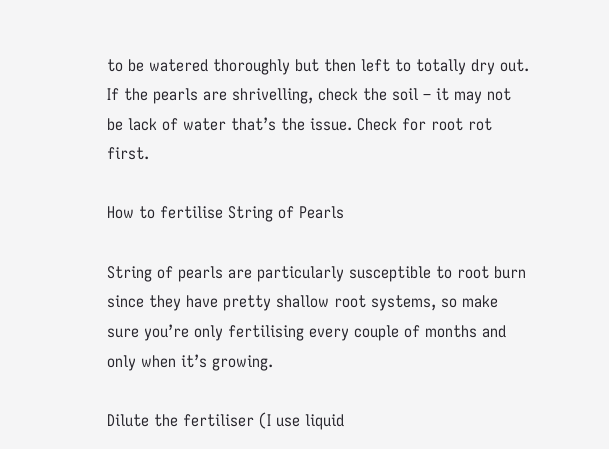to be watered thoroughly but then left to totally dry out. If the pearls are shrivelling, check the soil – it may not be lack of water that’s the issue. Check for root rot first.

How to fertilise String of Pearls

String of pearls are particularly susceptible to root burn since they have pretty shallow root systems, so make sure you’re only fertilising every couple of months and only when it’s growing.

Dilute the fertiliser (I use liquid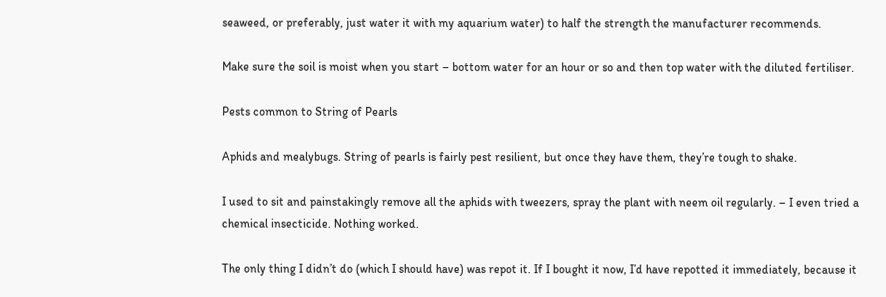seaweed, or preferably, just water it with my aquarium water) to half the strength the manufacturer recommends.

Make sure the soil is moist when you start – bottom water for an hour or so and then top water with the diluted fertiliser.

Pests common to String of Pearls

Aphids and mealybugs. String of pearls is fairly pest resilient, but once they have them, they’re tough to shake.

I used to sit and painstakingly remove all the aphids with tweezers, spray the plant with neem oil regularly. – I even tried a chemical insecticide. Nothing worked.

The only thing I didn’t do (which I should have) was repot it. If I bought it now, I’d have repotted it immediately, because it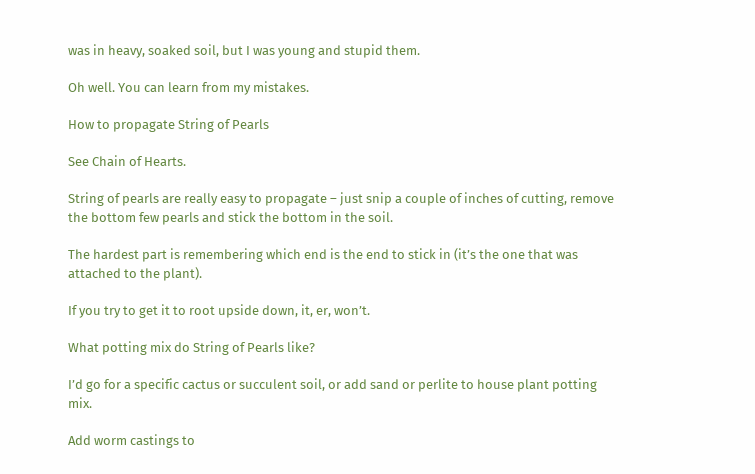was in heavy, soaked soil, but I was young and stupid them.

Oh well. You can learn from my mistakes.

How to propagate String of Pearls

See Chain of Hearts.

String of pearls are really easy to propagate – just snip a couple of inches of cutting, remove the bottom few pearls and stick the bottom in the soil.

The hardest part is remembering which end is the end to stick in (it’s the one that was attached to the plant).

If you try to get it to root upside down, it, er, won’t.

What potting mix do String of Pearls like?

I’d go for a specific cactus or succulent soil, or add sand or perlite to house plant potting mix.

Add worm castings to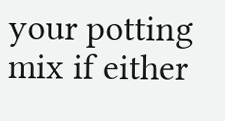your potting mix if either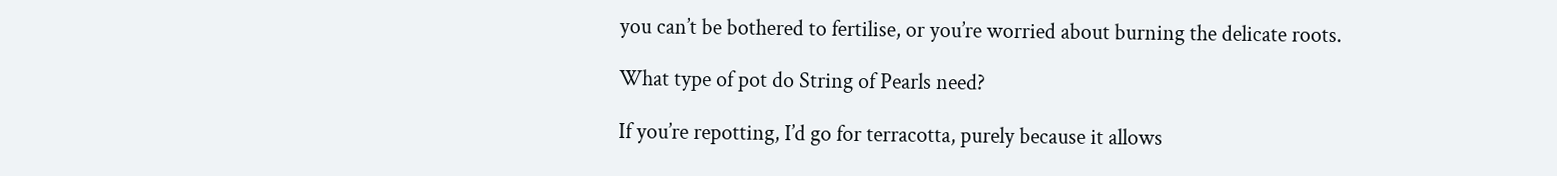you can’t be bothered to fertilise, or you’re worried about burning the delicate roots.

What type of pot do String of Pearls need?

If you’re repotting, I’d go for terracotta, purely because it allows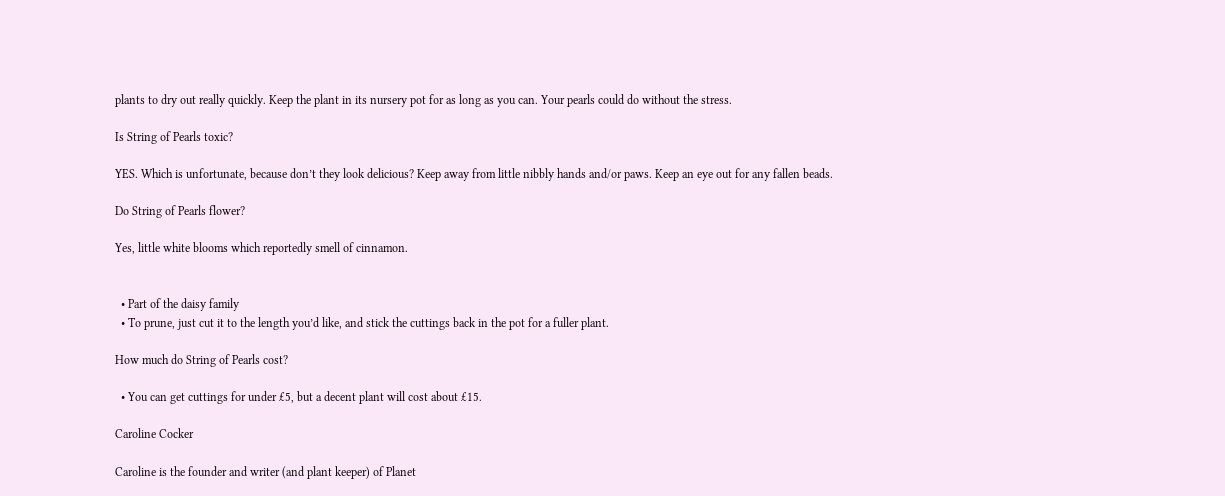plants to dry out really quickly. Keep the plant in its nursery pot for as long as you can. Your pearls could do without the stress.

Is String of Pearls toxic?

YES. Which is unfortunate, because don’t they look delicious? Keep away from little nibbly hands and/or paws. Keep an eye out for any fallen beads.

Do String of Pearls flower?

Yes, little white blooms which reportedly smell of cinnamon.


  • Part of the daisy family
  • To prune, just cut it to the length you’d like, and stick the cuttings back in the pot for a fuller plant.

How much do String of Pearls cost?

  • You can get cuttings for under £5, but a decent plant will cost about £15.

Caroline Cocker

Caroline is the founder and writer (and plant keeper) of Planet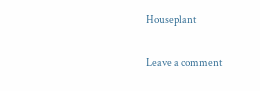Houseplant

Leave a comment